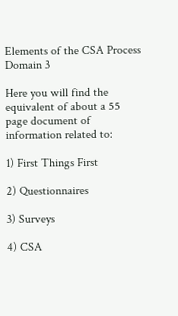Elements of the CSA Process
Domain 3

Here you will find the equivalent of about a 55 page document of information related to:

1) First Things First

2) Questionnaires

3) Surveys

4) CSA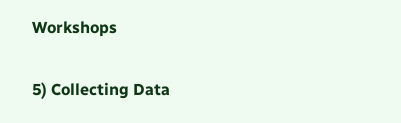Workshops

5) Collecting Data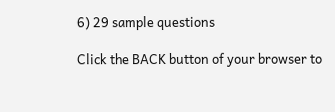6) 29 sample questions

Click the BACK button of your browser to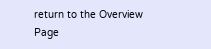return to the Overview Page